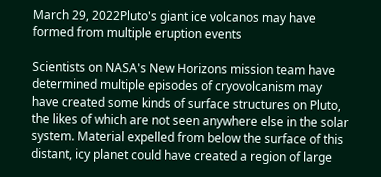March 29, 2022Pluto's giant ice volcanos may have formed from multiple eruption events

Scientists on NASA's New Horizons mission team have determined multiple episodes of cryovolcanism may have created some kinds of surface structures on Pluto, the likes of which are not seen anywhere else in the solar system. Material expelled from below the surface of this distant, icy planet could have created a region of large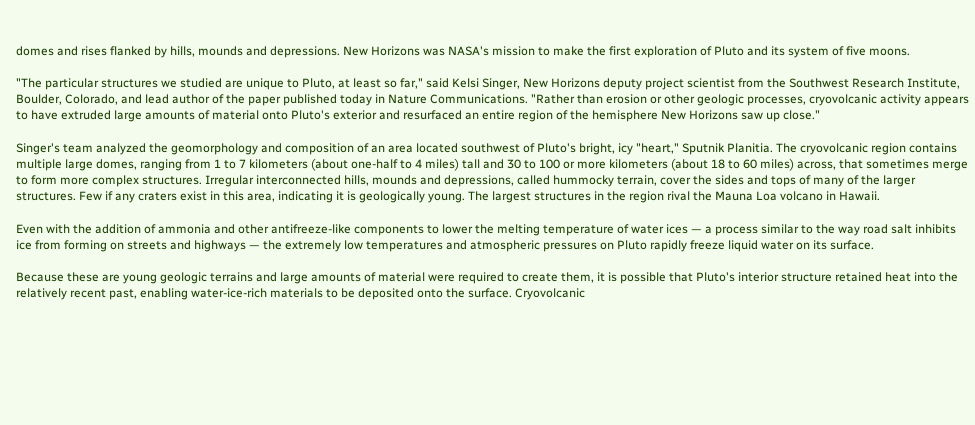domes and rises flanked by hills, mounds and depressions. New Horizons was NASA's mission to make the first exploration of Pluto and its system of five moons.

"The particular structures we studied are unique to Pluto, at least so far," said Kelsi Singer, New Horizons deputy project scientist from the Southwest Research Institute, Boulder, Colorado, and lead author of the paper published today in Nature Communications. "Rather than erosion or other geologic processes, cryovolcanic activity appears to have extruded large amounts of material onto Pluto's exterior and resurfaced an entire region of the hemisphere New Horizons saw up close."

Singer's team analyzed the geomorphology and composition of an area located southwest of Pluto's bright, icy "heart," Sputnik Planitia. The cryovolcanic region contains multiple large domes, ranging from 1 to 7 kilometers (about one-half to 4 miles) tall and 30 to 100 or more kilometers (about 18 to 60 miles) across, that sometimes merge to form more complex structures. Irregular interconnected hills, mounds and depressions, called hummocky terrain, cover the sides and tops of many of the larger structures. Few if any craters exist in this area, indicating it is geologically young. The largest structures in the region rival the Mauna Loa volcano in Hawaii.

Even with the addition of ammonia and other antifreeze-like components to lower the melting temperature of water ices — a process similar to the way road salt inhibits ice from forming on streets and highways — the extremely low temperatures and atmospheric pressures on Pluto rapidly freeze liquid water on its surface.

Because these are young geologic terrains and large amounts of material were required to create them, it is possible that Pluto's interior structure retained heat into the relatively recent past, enabling water-ice-rich materials to be deposited onto the surface. Cryovolcanic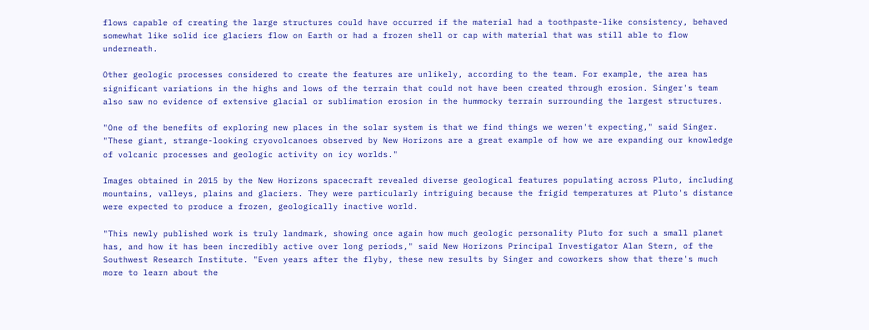flows capable of creating the large structures could have occurred if the material had a toothpaste-like consistency, behaved somewhat like solid ice glaciers flow on Earth or had a frozen shell or cap with material that was still able to flow underneath.

Other geologic processes considered to create the features are unlikely, according to the team. For example, the area has significant variations in the highs and lows of the terrain that could not have been created through erosion. Singer's team also saw no evidence of extensive glacial or sublimation erosion in the hummocky terrain surrounding the largest structures.

"One of the benefits of exploring new places in the solar system is that we find things we weren't expecting," said Singer. "These giant, strange-looking cryovolcanoes observed by New Horizons are a great example of how we are expanding our knowledge of volcanic processes and geologic activity on icy worlds."

Images obtained in 2015 by the New Horizons spacecraft revealed diverse geological features populating across Pluto, including mountains, valleys, plains and glaciers. They were particularly intriguing because the frigid temperatures at Pluto's distance were expected to produce a frozen, geologically inactive world.

"This newly published work is truly landmark, showing once again how much geologic personality Pluto for such a small planet has, and how it has been incredibly active over long periods," said New Horizons Principal Investigator Alan Stern, of the Southwest Research Institute. "Even years after the flyby, these new results by Singer and coworkers show that there's much more to learn about the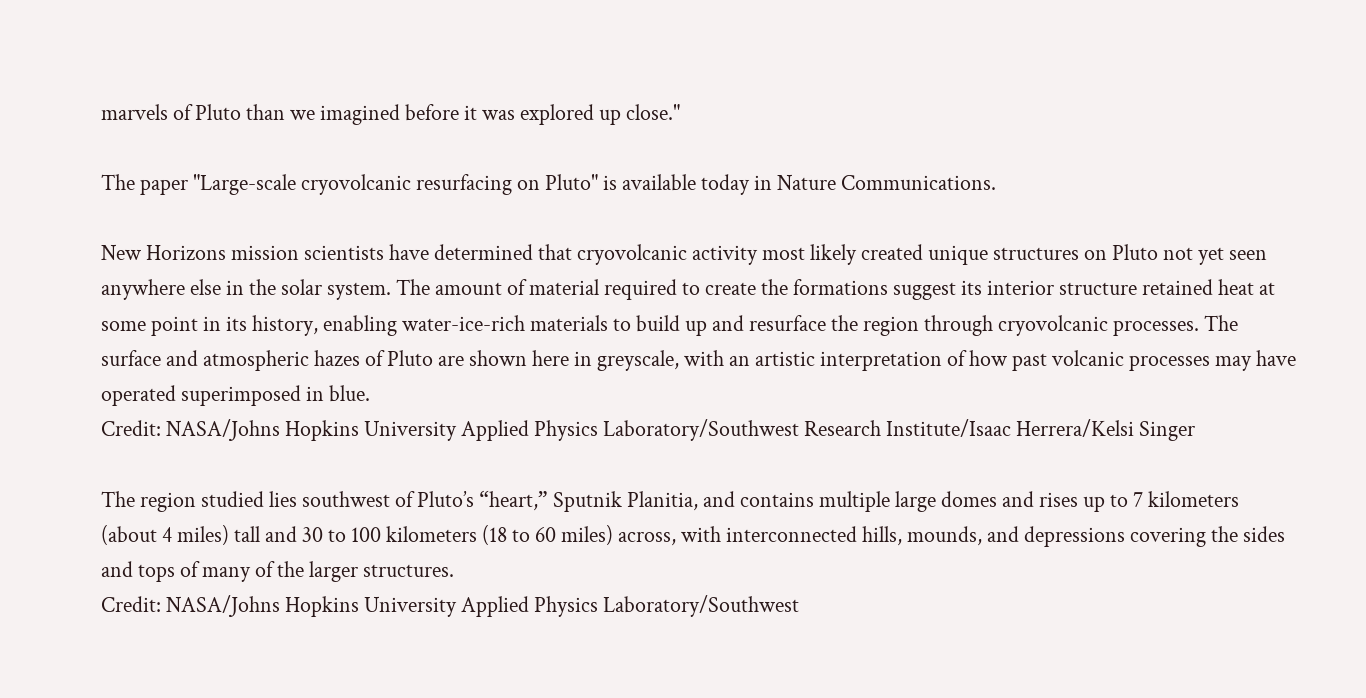marvels of Pluto than we imagined before it was explored up close."

The paper "Large-scale cryovolcanic resurfacing on Pluto" is available today in Nature Communications.

New Horizons mission scientists have determined that cryovolcanic activity most likely created unique structures on Pluto not yet seen anywhere else in the solar system. The amount of material required to create the formations suggest its interior structure retained heat at some point in its history, enabling water-ice-rich materials to build up and resurface the region through cryovolcanic processes. The surface and atmospheric hazes of Pluto are shown here in greyscale, with an artistic interpretation of how past volcanic processes may have operated superimposed in blue.
Credit: NASA/Johns Hopkins University Applied Physics Laboratory/Southwest Research Institute/Isaac Herrera/Kelsi Singer

The region studied lies southwest of Pluto’s “heart,” Sputnik Planitia, and contains multiple large domes and rises up to 7 kilometers (about 4 miles) tall and 30 to 100 kilometers (18 to 60 miles) across, with interconnected hills, mounds, and depressions covering the sides and tops of many of the larger structures.
Credit: NASA/Johns Hopkins University Applied Physics Laboratory/Southwest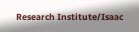Research Institute/Isaac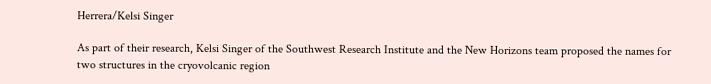Herrera/Kelsi Singer

As part of their research, Kelsi Singer of the Southwest Research Institute and the New Horizons team proposed the names for two structures in the cryovolcanic region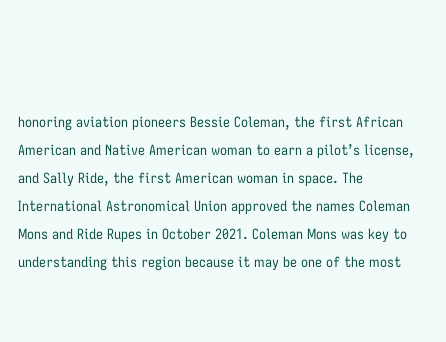honoring aviation pioneers Bessie Coleman, the first African American and Native American woman to earn a pilot’s license, and Sally Ride, the first American woman in space. The International Astronomical Union approved the names Coleman Mons and Ride Rupes in October 2021. Coleman Mons was key to understanding this region because it may be one of the most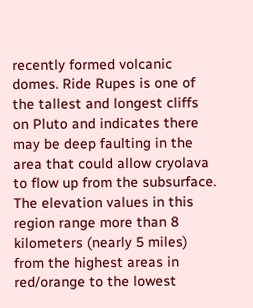recently formed volcanic domes. Ride Rupes is one of the tallest and longest cliffs on Pluto and indicates there may be deep faulting in the area that could allow cryolava to flow up from the subsurface. The elevation values in this region range more than 8 kilometers (nearly 5 miles) from the highest areas in red/orange to the lowest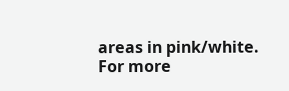areas in pink/white.
For more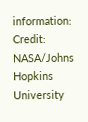information:
Credit: NASA/Johns Hopkins University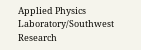Applied Physics Laboratory/Southwest Research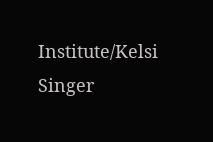Institute/Kelsi Singer